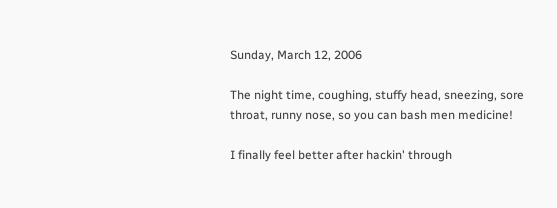Sunday, March 12, 2006

The night time, coughing, stuffy head, sneezing, sore throat, runny nose, so you can bash men medicine!

I finally feel better after hackin' through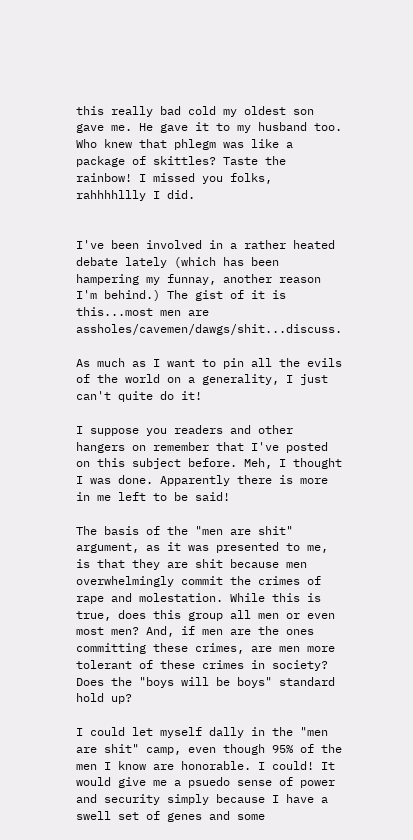this really bad cold my oldest son gave me. He gave it to my husband too. Who knew that phlegm was like a package of skittles? Taste the rainbow! I missed you folks, rahhhhllly I did.


I've been involved in a rather heated debate lately (which has been hampering my funnay, another reason I'm behind.) The gist of it is this...most men are assholes/cavemen/dawgs/shit...discuss.

As much as I want to pin all the evils of the world on a generality, I just can't quite do it!

I suppose you readers and other hangers on remember that I've posted on this subject before. Meh, I thought I was done. Apparently there is more in me left to be said!

The basis of the "men are shit" argument, as it was presented to me, is that they are shit because men overwhelmingly commit the crimes of rape and molestation. While this is true, does this group all men or even most men? And, if men are the ones committing these crimes, are men more tolerant of these crimes in society? Does the "boys will be boys" standard hold up?

I could let myself dally in the "men are shit" camp, even though 95% of the men I know are honorable. I could! It would give me a psuedo sense of power and security simply because I have a swell set of genes and some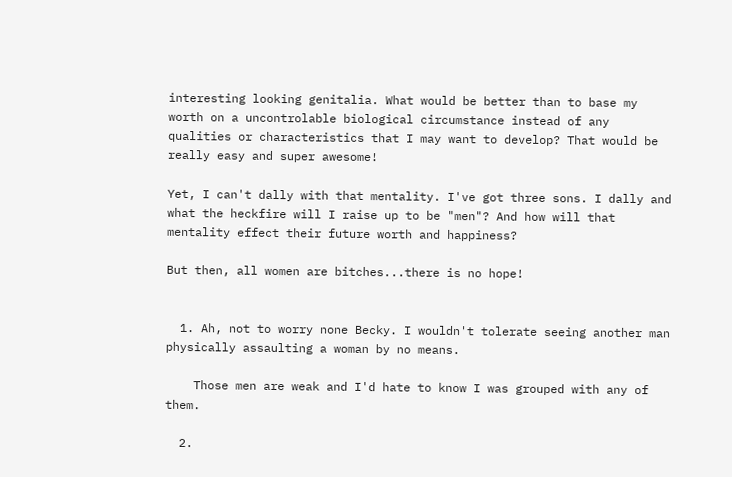interesting looking genitalia. What would be better than to base my worth on a uncontrolable biological circumstance instead of any qualities or characteristics that I may want to develop? That would be really easy and super awesome!

Yet, I can't dally with that mentality. I've got three sons. I dally and what the heckfire will I raise up to be "men"? And how will that mentality effect their future worth and happiness?

But then, all women are bitches...there is no hope!


  1. Ah, not to worry none Becky. I wouldn't tolerate seeing another man physically assaulting a woman by no means.

    Those men are weak and I'd hate to know I was grouped with any of them.

  2.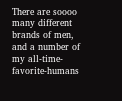There are soooo many different brands of men, and a number of my all-time-favorite-humans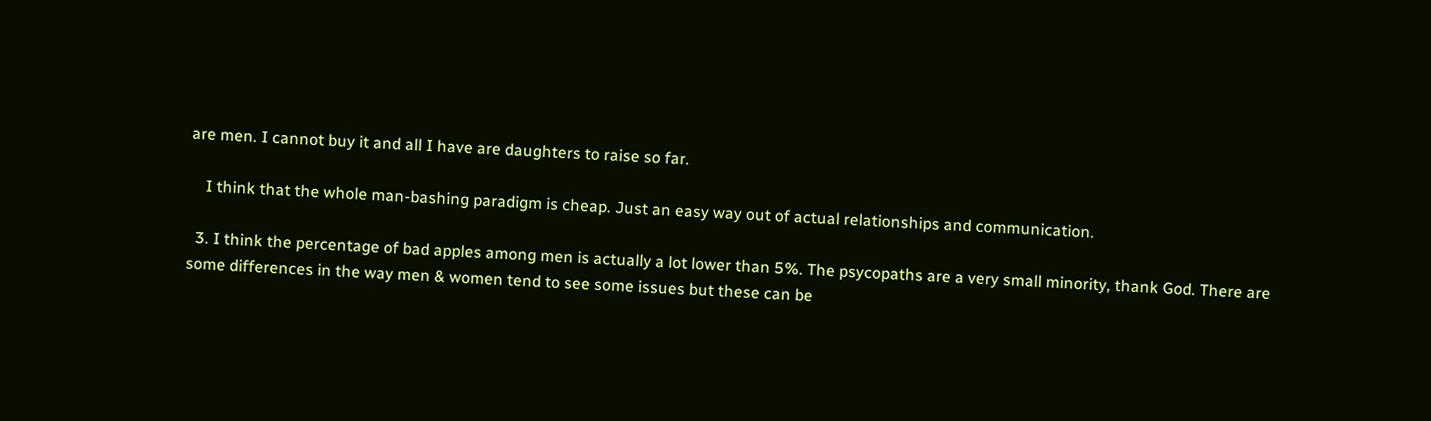are men. I cannot buy it and all I have are daughters to raise so far.

    I think that the whole man-bashing paradigm is cheap. Just an easy way out of actual relationships and communication.

  3. I think the percentage of bad apples among men is actually a lot lower than 5%. The psycopaths are a very small minority, thank God. There are some differences in the way men & women tend to see some issues but these can be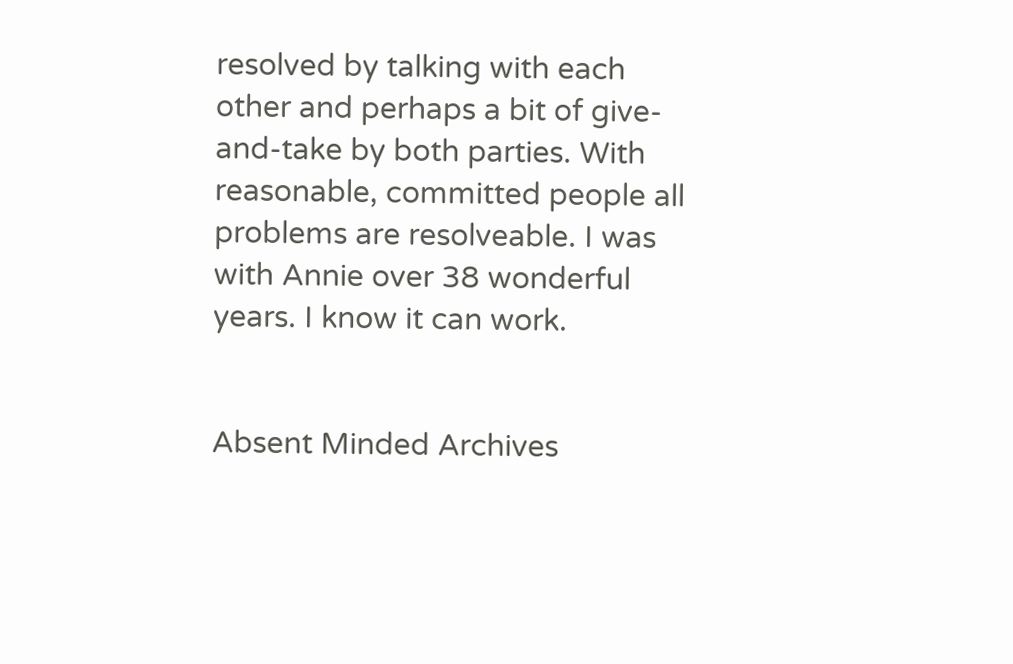resolved by talking with each other and perhaps a bit of give-and-take by both parties. With reasonable, committed people all problems are resolveable. I was with Annie over 38 wonderful years. I know it can work.


Absent Minded Archives